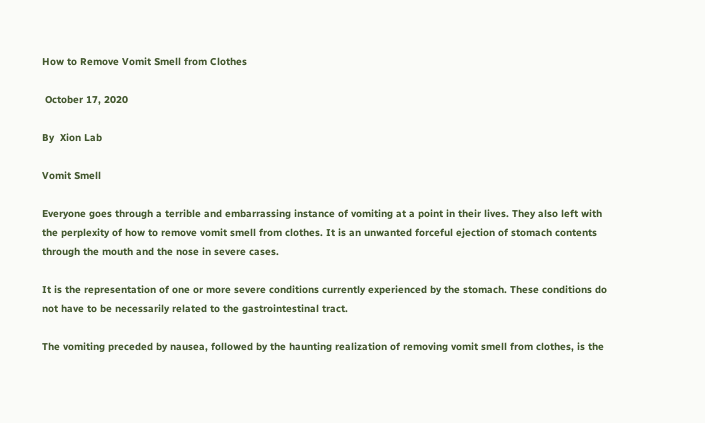How to Remove Vomit Smell from Clothes

 October 17, 2020

By  Xion Lab

Vomit Smell

Everyone goes through a terrible and embarrassing instance of vomiting at a point in their lives. They also left with the perplexity of how to remove vomit smell from clothes. It is an unwanted forceful ejection of stomach contents through the mouth and the nose in severe cases.

It is the representation of one or more severe conditions currently experienced by the stomach. These conditions do not have to be necessarily related to the gastrointestinal tract.

The vomiting preceded by nausea, followed by the haunting realization of removing vomit smell from clothes, is the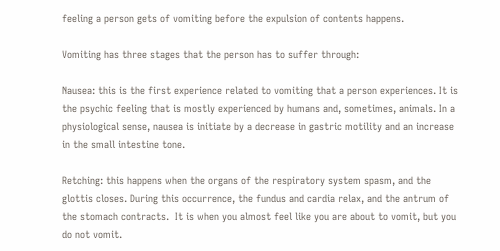feeling a person gets of vomiting before the expulsion of contents happens.

Vomiting has three stages that the person has to suffer through:

Nausea: this is the first experience related to vomiting that a person experiences. It is the psychic feeling that is mostly experienced by humans and, sometimes, animals. In a physiological sense, nausea is initiate by a decrease in gastric motility and an increase in the small intestine tone.

Retching: this happens when the organs of the respiratory system spasm, and the glottis closes. During this occurrence, the fundus and cardia relax, and the antrum of the stomach contracts.  It is when you almost feel like you are about to vomit, but you do not vomit.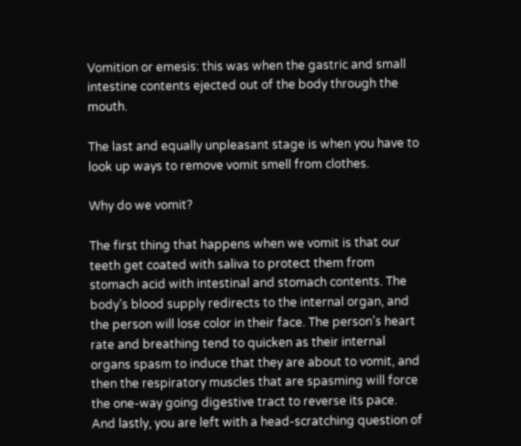Vomition or emesis: this was when the gastric and small intestine contents ejected out of the body through the mouth.

The last and equally unpleasant stage is when you have to look up ways to remove vomit smell from clothes.

Why do we vomit?

The first thing that happens when we vomit is that our teeth get coated with saliva to protect them from stomach acid with intestinal and stomach contents. The body’s blood supply redirects to the internal organ, and the person will lose color in their face. The person’s heart rate and breathing tend to quicken as their internal organs spasm to induce that they are about to vomit, and then the respiratory muscles that are spasming will force the one-way going digestive tract to reverse its pace. And lastly, you are left with a head-scratching question of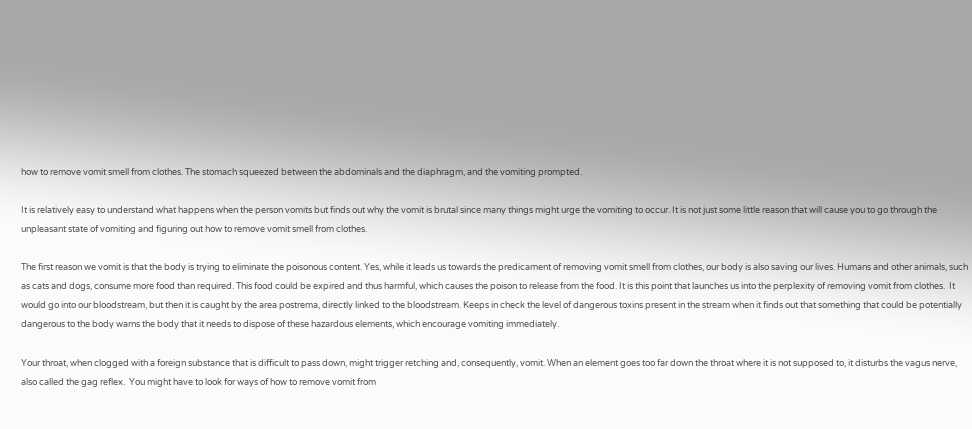how to remove vomit smell from clothes. The stomach squeezed between the abdominals and the diaphragm, and the vomiting prompted.

It is relatively easy to understand what happens when the person vomits but finds out why the vomit is brutal since many things might urge the vomiting to occur. It is not just some little reason that will cause you to go through the unpleasant state of vomiting and figuring out how to remove vomit smell from clothes.

The first reason we vomit is that the body is trying to eliminate the poisonous content. Yes, while it leads us towards the predicament of removing vomit smell from clothes, our body is also saving our lives. Humans and other animals, such as cats and dogs, consume more food than required. This food could be expired and thus harmful, which causes the poison to release from the food. It is this point that launches us into the perplexity of removing vomit from clothes.  It would go into our bloodstream, but then it is caught by the area postrema, directly linked to the bloodstream. Keeps in check the level of dangerous toxins present in the stream when it finds out that something that could be potentially dangerous to the body warns the body that it needs to dispose of these hazardous elements, which encourage vomiting immediately.

Your throat, when clogged with a foreign substance that is difficult to pass down, might trigger retching and, consequently, vomit. When an element goes too far down the throat where it is not supposed to, it disturbs the vagus nerve, also called the gag reflex.  You might have to look for ways of how to remove vomit from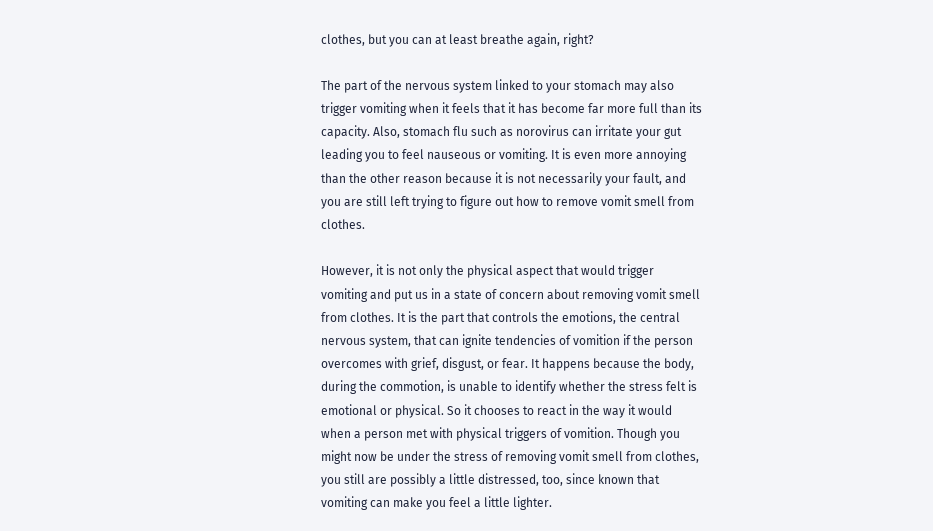clothes, but you can at least breathe again, right?

The part of the nervous system linked to your stomach may also trigger vomiting when it feels that it has become far more full than its capacity. Also, stomach flu such as norovirus can irritate your gut leading you to feel nauseous or vomiting. It is even more annoying than the other reason because it is not necessarily your fault, and you are still left trying to figure out how to remove vomit smell from clothes.

However, it is not only the physical aspect that would trigger vomiting and put us in a state of concern about removing vomit smell from clothes. It is the part that controls the emotions, the central nervous system, that can ignite tendencies of vomition if the person overcomes with grief, disgust, or fear. It happens because the body, during the commotion, is unable to identify whether the stress felt is emotional or physical. So it chooses to react in the way it would when a person met with physical triggers of vomition. Though you might now be under the stress of removing vomit smell from clothes, you still are possibly a little distressed, too, since known that vomiting can make you feel a little lighter.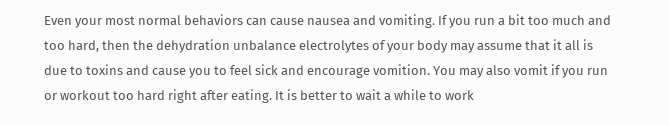Even your most normal behaviors can cause nausea and vomiting. If you run a bit too much and too hard, then the dehydration unbalance electrolytes of your body may assume that it all is due to toxins and cause you to feel sick and encourage vomition. You may also vomit if you run or workout too hard right after eating. It is better to wait a while to work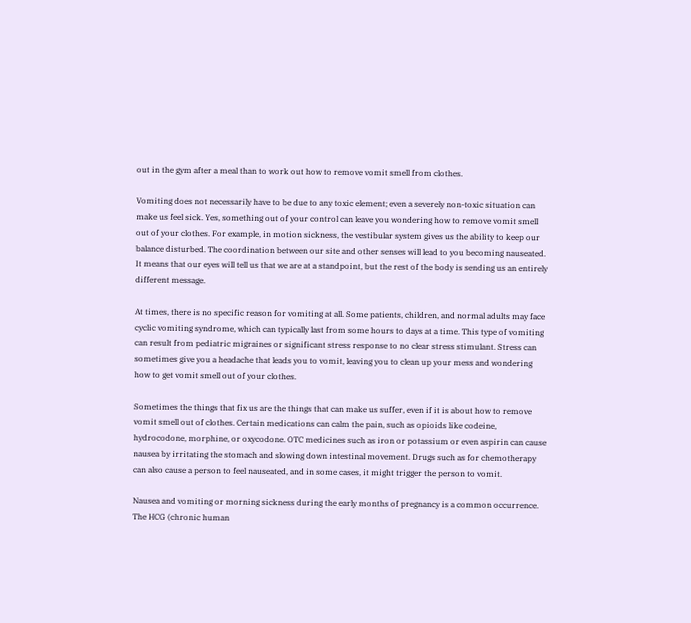out in the gym after a meal than to work out how to remove vomit smell from clothes.

Vomiting does not necessarily have to be due to any toxic element; even a severely non-toxic situation can make us feel sick. Yes, something out of your control can leave you wondering how to remove vomit smell out of your clothes. For example, in motion sickness, the vestibular system gives us the ability to keep our balance disturbed. The coordination between our site and other senses will lead to you becoming nauseated. It means that our eyes will tell us that we are at a standpoint, but the rest of the body is sending us an entirely different message.

At times, there is no specific reason for vomiting at all. Some patients, children, and normal adults may face cyclic vomiting syndrome, which can typically last from some hours to days at a time. This type of vomiting can result from pediatric migraines or significant stress response to no clear stress stimulant. Stress can sometimes give you a headache that leads you to vomit, leaving you to clean up your mess and wondering how to get vomit smell out of your clothes.

Sometimes the things that fix us are the things that can make us suffer, even if it is about how to remove vomit smell out of clothes. Certain medications can calm the pain, such as opioids like codeine, hydrocodone, morphine, or oxycodone. OTC medicines such as iron or potassium or even aspirin can cause nausea by irritating the stomach and slowing down intestinal movement. Drugs such as for chemotherapy can also cause a person to feel nauseated, and in some cases, it might trigger the person to vomit.

Nausea and vomiting or morning sickness during the early months of pregnancy is a common occurrence. The HCG (chronic human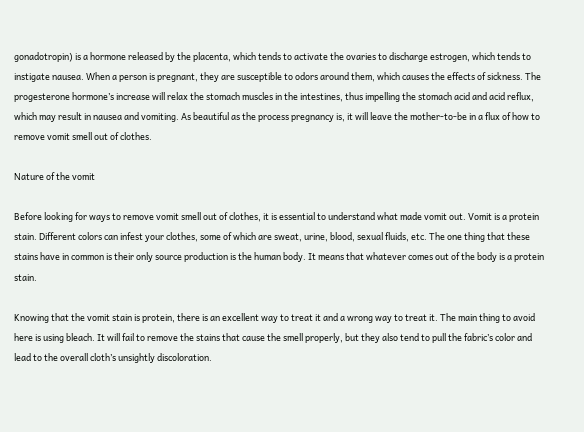gonadotropin) is a hormone released by the placenta, which tends to activate the ovaries to discharge estrogen, which tends to instigate nausea. When a person is pregnant, they are susceptible to odors around them, which causes the effects of sickness. The progesterone hormone’s increase will relax the stomach muscles in the intestines, thus impelling the stomach acid and acid reflux, which may result in nausea and vomiting. As beautiful as the process pregnancy is, it will leave the mother-to-be in a flux of how to remove vomit smell out of clothes.

Nature of the vomit

Before looking for ways to remove vomit smell out of clothes, it is essential to understand what made vomit out. Vomit is a protein stain. Different colors can infest your clothes, some of which are sweat, urine, blood, sexual fluids, etc. The one thing that these stains have in common is their only source production is the human body. It means that whatever comes out of the body is a protein stain.

Knowing that the vomit stain is protein, there is an excellent way to treat it and a wrong way to treat it. The main thing to avoid here is using bleach. It will fail to remove the stains that cause the smell properly, but they also tend to pull the fabric’s color and lead to the overall cloth’s unsightly discoloration.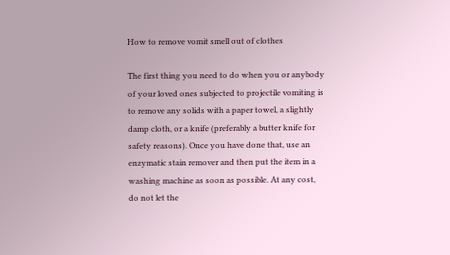How to remove vomit smell out of clothes

The first thing you need to do when you or anybody of your loved ones subjected to projectile vomiting is to remove any solids with a paper towel, a slightly damp cloth, or a knife (preferably a butter knife for safety reasons). Once you have done that, use an enzymatic stain remover and then put the item in a washing machine as soon as possible. At any cost, do not let the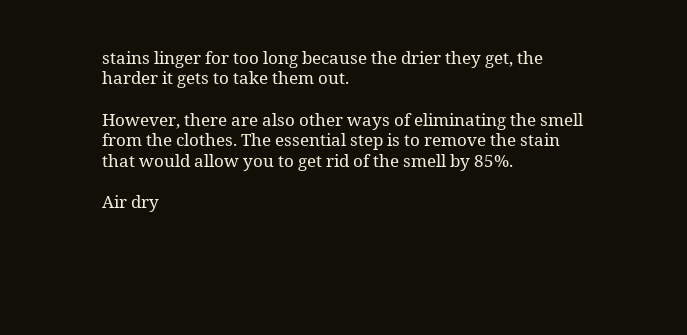stains linger for too long because the drier they get, the harder it gets to take them out.

However, there are also other ways of eliminating the smell from the clothes. The essential step is to remove the stain that would allow you to get rid of the smell by 85%.

Air dry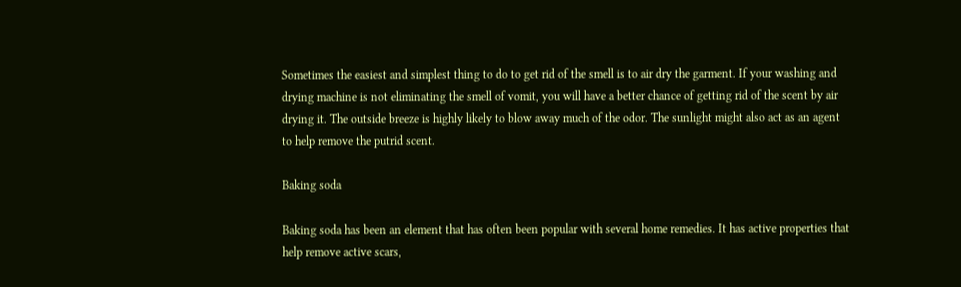Sometimes the easiest and simplest thing to do to get rid of the smell is to air dry the garment. If your washing and drying machine is not eliminating the smell of vomit, you will have a better chance of getting rid of the scent by air drying it. The outside breeze is highly likely to blow away much of the odor. The sunlight might also act as an agent to help remove the putrid scent.

Baking soda

Baking soda has been an element that has often been popular with several home remedies. It has active properties that help remove active scars,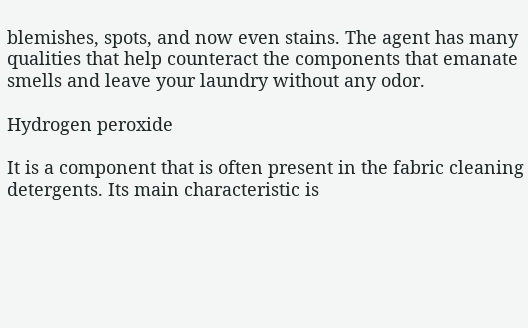blemishes, spots, and now even stains. The agent has many qualities that help counteract the components that emanate smells and leave your laundry without any odor.

Hydrogen peroxide

It is a component that is often present in the fabric cleaning detergents. Its main characteristic is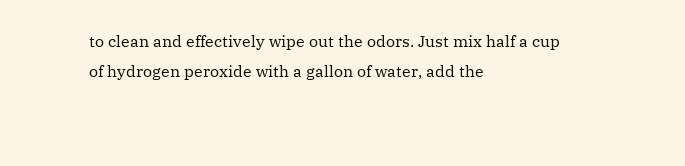to clean and effectively wipe out the odors. Just mix half a cup of hydrogen peroxide with a gallon of water, add the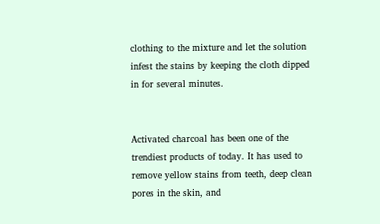clothing to the mixture and let the solution infest the stains by keeping the cloth dipped in for several minutes.


Activated charcoal has been one of the trendiest products of today. It has used to remove yellow stains from teeth, deep clean pores in the skin, and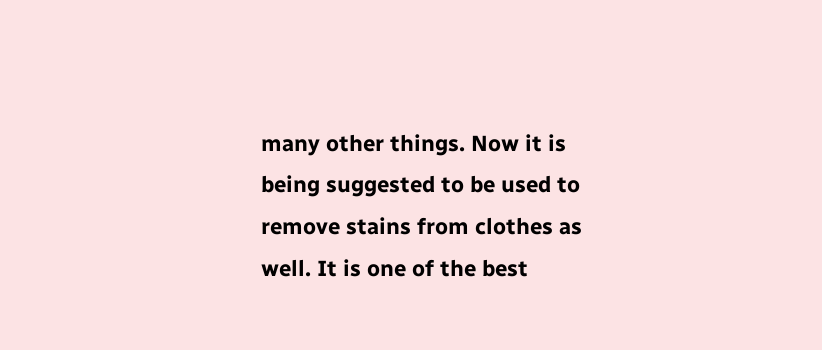many other things. Now it is being suggested to be used to remove stains from clothes as well. It is one of the best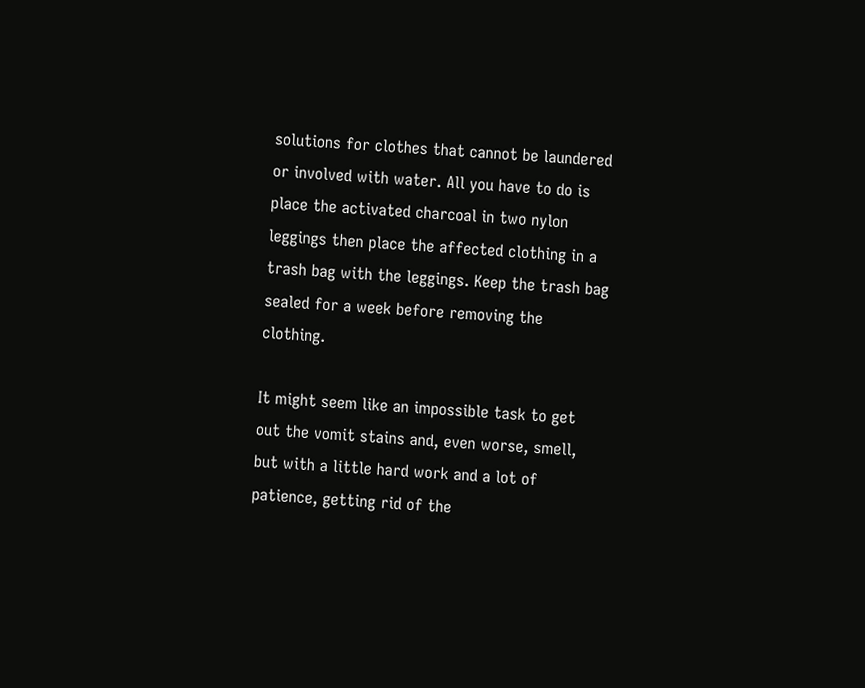solutions for clothes that cannot be laundered or involved with water. All you have to do is place the activated charcoal in two nylon leggings then place the affected clothing in a trash bag with the leggings. Keep the trash bag sealed for a week before removing the clothing.

It might seem like an impossible task to get out the vomit stains and, even worse, smell, but with a little hard work and a lot of patience, getting rid of the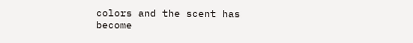colors and the scent has become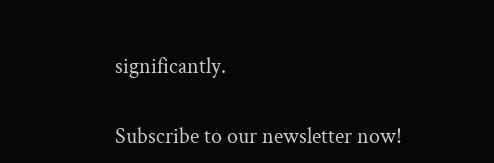significantly.

Subscribe to our newsletter now!